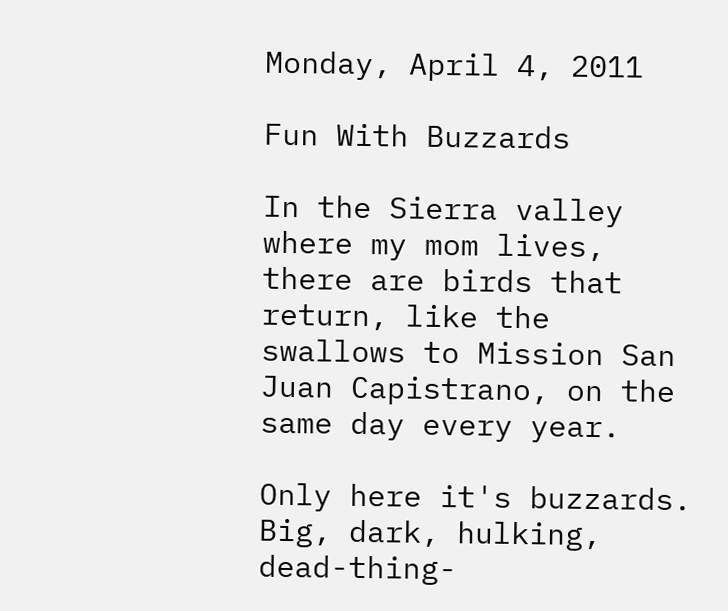Monday, April 4, 2011

Fun With Buzzards

In the Sierra valley where my mom lives, there are birds that return, like the swallows to Mission San Juan Capistrano, on the same day every year.

Only here it's buzzards. Big, dark, hulking, dead-thing-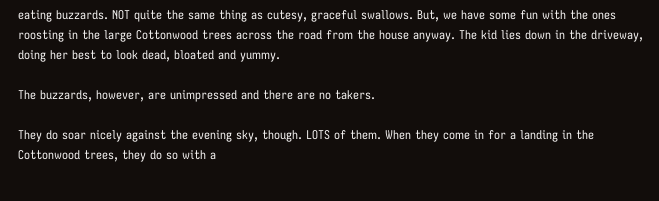eating buzzards. NOT quite the same thing as cutesy, graceful swallows. But, we have some fun with the ones roosting in the large Cottonwood trees across the road from the house anyway. The kid lies down in the driveway, doing her best to look dead, bloated and yummy.

The buzzards, however, are unimpressed and there are no takers.

They do soar nicely against the evening sky, though. LOTS of them. When they come in for a landing in the Cottonwood trees, they do so with a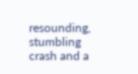resounding, stumbling crash and a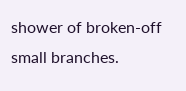shower of broken-off small branches.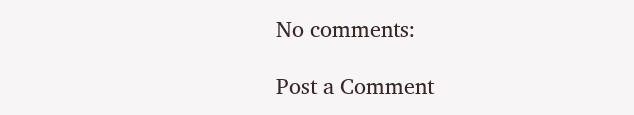No comments:

Post a Comment